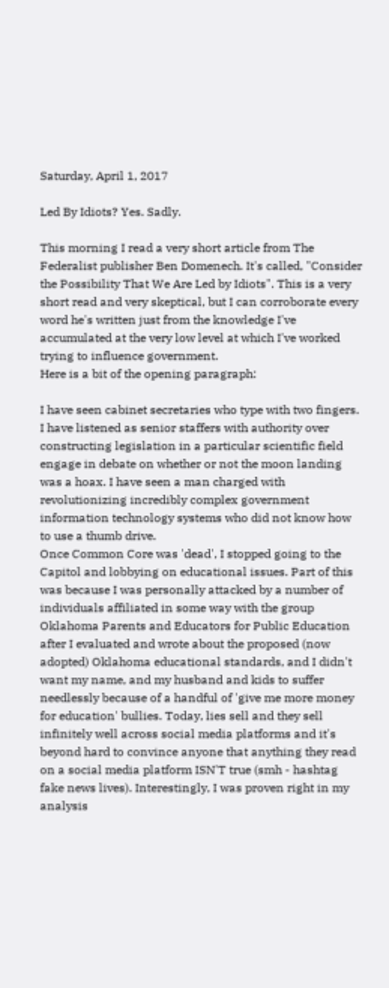Saturday, April 1, 2017

Led By Idiots? Yes. Sadly.

This morning I read a very short article from The Federalist publisher Ben Domenech. It's called, "Consider the Possibility That We Are Led by Idiots". This is a very short read and very skeptical, but I can corroborate every word he's written just from the knowledge I've accumulated at the very low level at which I've worked trying to influence government.
Here is a bit of the opening paragraph:

I have seen cabinet secretaries who type with two fingers. I have listened as senior staffers with authority over constructing legislation in a particular scientific field engage in debate on whether or not the moon landing was a hoax. I have seen a man charged with revolutionizing incredibly complex government information technology systems who did not know how to use a thumb drive.
Once Common Core was 'dead', I stopped going to the Capitol and lobbying on educational issues. Part of this was because I was personally attacked by a number of individuals affiliated in some way with the group Oklahoma Parents and Educators for Public Education after I evaluated and wrote about the proposed (now adopted) Oklahoma educational standards, and I didn't want my name, and my husband and kids to suffer needlessly because of a handful of 'give me more money for education' bullies. Today, lies sell and they sell infinitely well across social media platforms and it's beyond hard to convince anyone that anything they read on a social media platform ISN'T true (smh - hashtag fake news lives). Interestingly, I was proven right in my analysis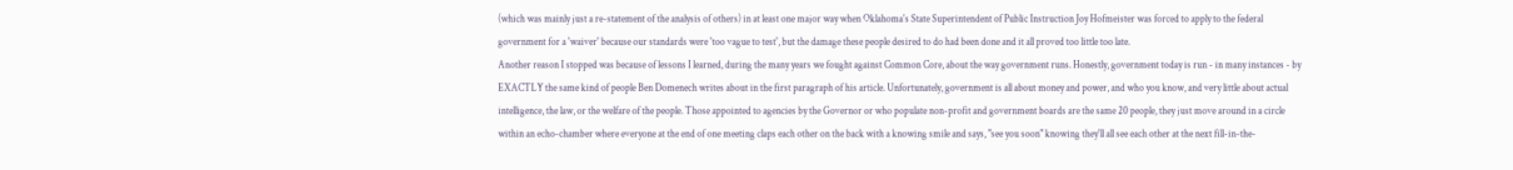(which was mainly just a re-statement of the analysis of others) in at least one major way when Oklahoma's State Superintendent of Public Instruction Joy Hofmeister was forced to apply to the federal government for a 'waiver' because our standards were 'too vague to test', but the damage these people desired to do had been done and it all proved too little too late.
Another reason I stopped was because of lessons I learned, during the many years we fought against Common Core, about the way government runs. Honestly, government today is run - in many instances - by EXACTLY the same kind of people Ben Domenech writes about in the first paragraph of his article. Unfortunately, government is all about money and power, and who you know, and very little about actual intelligence, the law, or the welfare of the people. Those appointed to agencies by the Governor or who populate non-profit and government boards are the same 20 people, they just move around in a circle within an echo-chamber where everyone at the end of one meeting claps each other on the back with a knowing smile and says, "see you soon" knowing they'll all see each other at the next fill-in-the-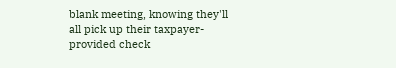blank meeting, knowing they'll all pick up their taxpayer-provided check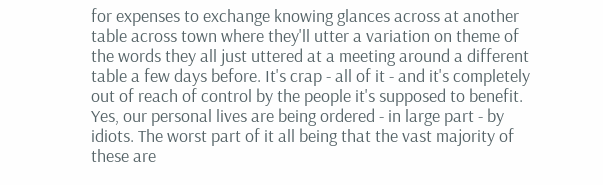for expenses to exchange knowing glances across at another table across town where they'll utter a variation on theme of the words they all just uttered at a meeting around a different table a few days before. It's crap - all of it - and it's completely out of reach of control by the people it's supposed to benefit.
Yes, our personal lives are being ordered - in large part - by idiots. The worst part of it all being that the vast majority of these are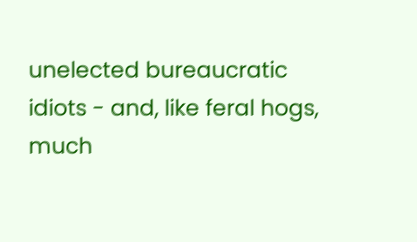unelected bureaucratic idiots - and, like feral hogs, much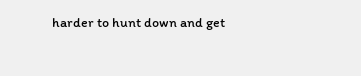harder to hunt down and get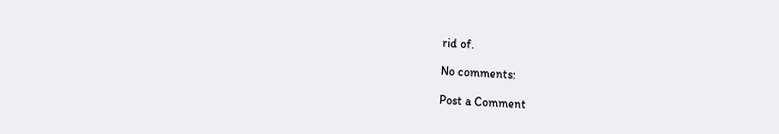rid of.

No comments:

Post a Comment